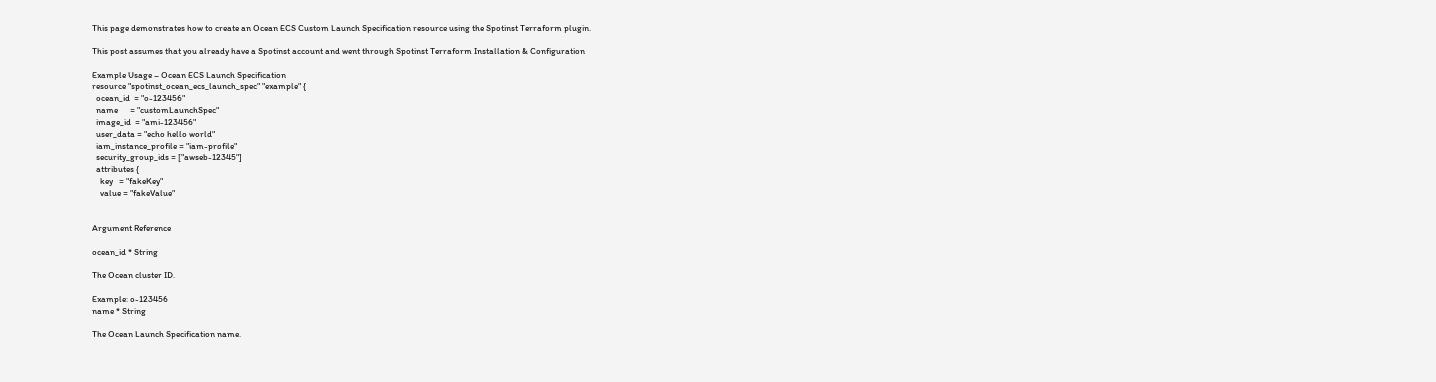This page demonstrates how to create an Ocean ECS Custom Launch Specification resource using the Spotinst Terraform plugin.

This post assumes that you already have a Spotinst account and went through Spotinst Terraform Installation & Configuration

Example Usage – Ocean ECS Launch Specification
resource "spotinst_ocean_ecs_launch_spec" "example" {
  ocean_id  = "o-123456"
  name      = "customLaunchSpec"
  image_id  = "ami-123456"
  user_data = "echo hello world"
  iam_instance_profile = "iam-profile"
  security_group_ids = ["awseb-12345"]
  attributes {
    key   = "fakeKey"
    value = "fakeValue"


Argument Reference

ocean_id * String

The Ocean cluster ID.

Example: o-123456
name * String

The Ocean Launch Specification name.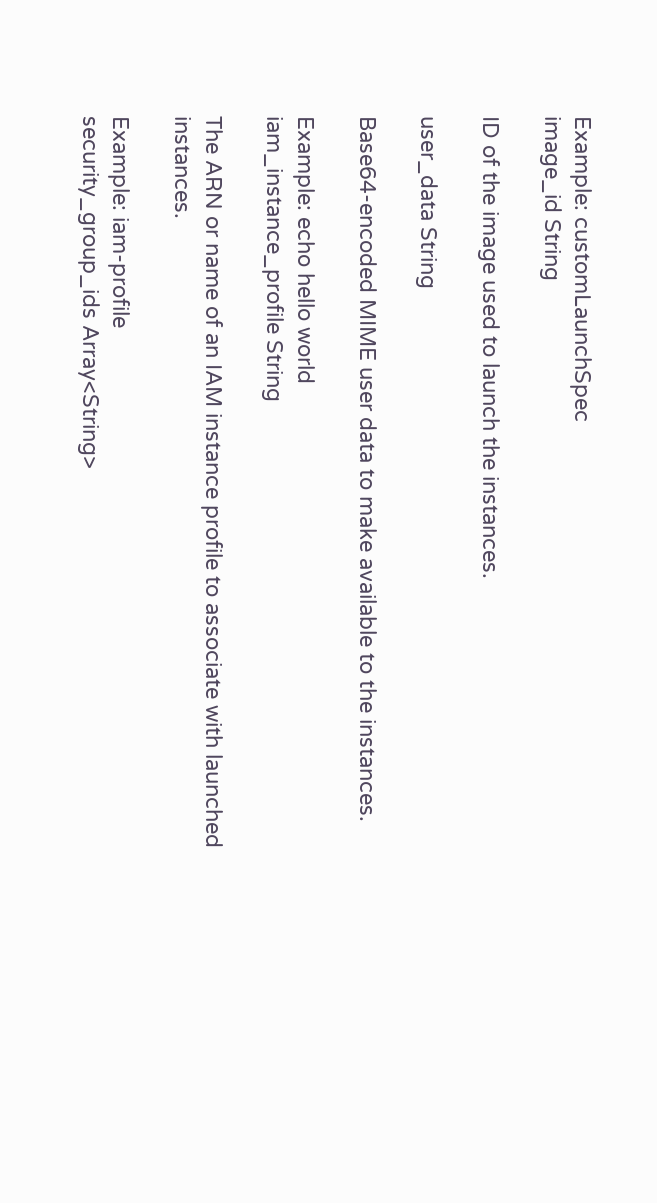Example: customLaunchSpec
image_id String

ID of the image used to launch the instances.

user_data String

Base64-encoded MIME user data to make available to the instances.

Example: echo hello world
iam_instance_profile String

The ARN or name of an IAM instance profile to associate with launched instances.

Example: iam-profile
security_group_ids Array<String>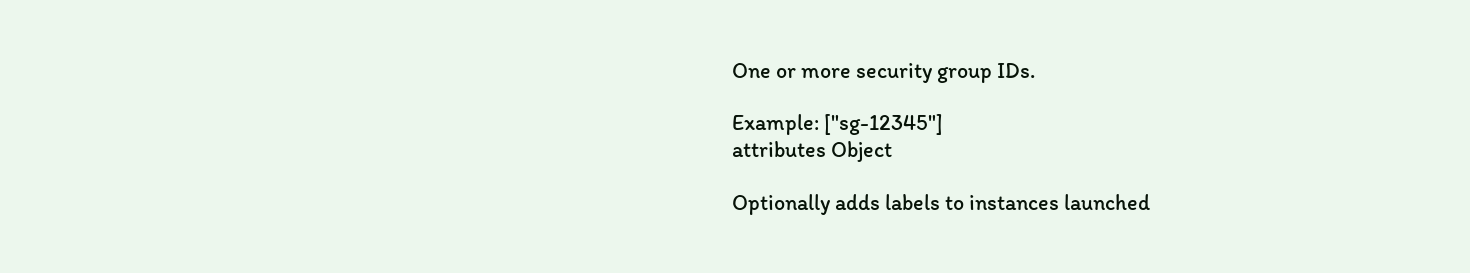One or more security group IDs.

Example: ["sg-12345"]
attributes Object

Optionally adds labels to instances launched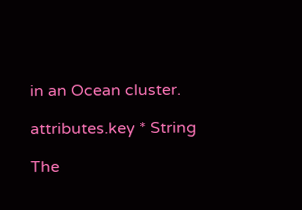in an Ocean cluster.

attributes.key * String

The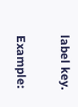label key.

Example: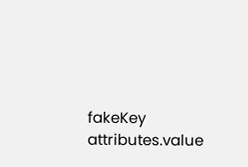fakeKey
attributes.value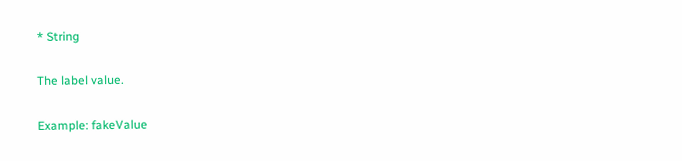* String

The label value.

Example: fakeValue